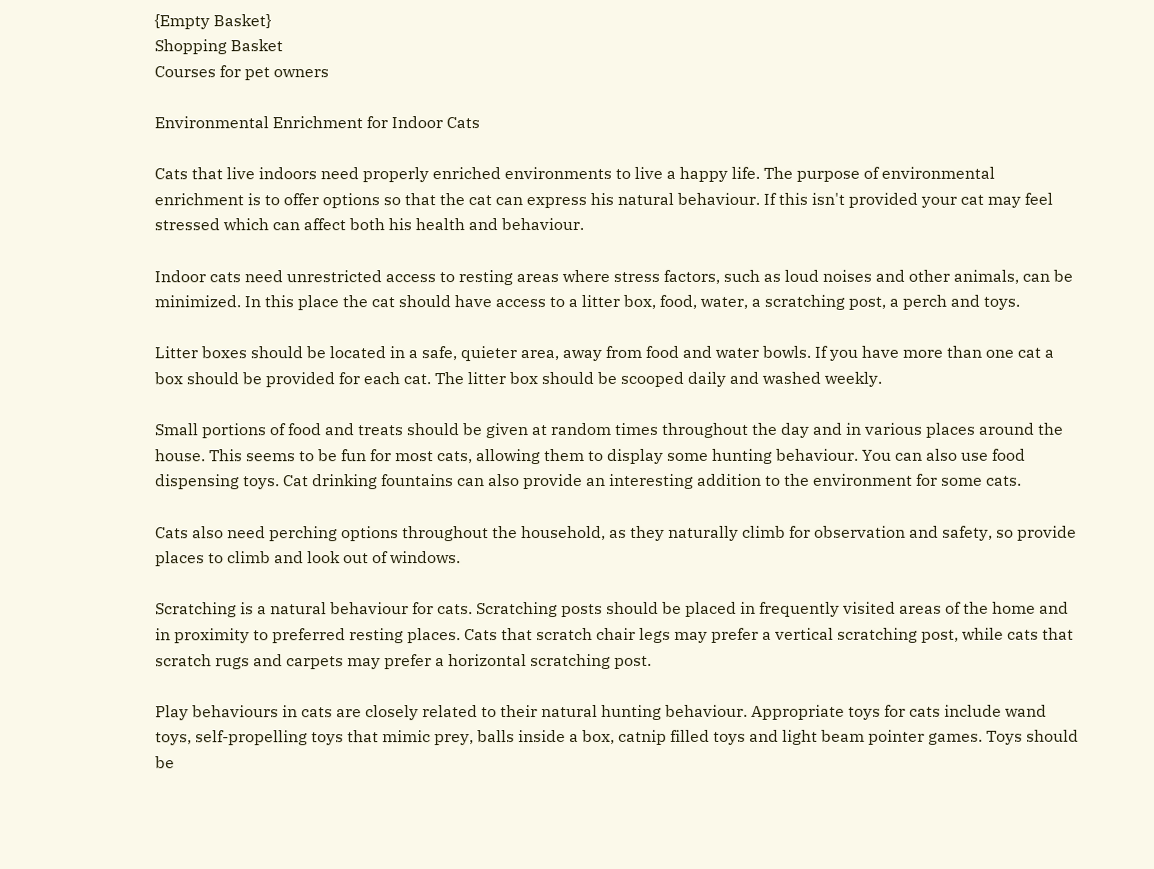{Empty Basket}
Shopping Basket
Courses for pet owners

Environmental Enrichment for Indoor Cats

Cats that live indoors need properly enriched environments to live a happy life. The purpose of environmental enrichment is to offer options so that the cat can express his natural behaviour. If this isn't provided your cat may feel stressed which can affect both his health and behaviour.

Indoor cats need unrestricted access to resting areas where stress factors, such as loud noises and other animals, can be minimized. In this place the cat should have access to a litter box, food, water, a scratching post, a perch and toys.

Litter boxes should be located in a safe, quieter area, away from food and water bowls. If you have more than one cat a box should be provided for each cat. The litter box should be scooped daily and washed weekly.

Small portions of food and treats should be given at random times throughout the day and in various places around the house. This seems to be fun for most cats, allowing them to display some hunting behaviour. You can also use food dispensing toys. Cat drinking fountains can also provide an interesting addition to the environment for some cats.

Cats also need perching options throughout the household, as they naturally climb for observation and safety, so provide places to climb and look out of windows.

Scratching is a natural behaviour for cats. Scratching posts should be placed in frequently visited areas of the home and in proximity to preferred resting places. Cats that scratch chair legs may prefer a vertical scratching post, while cats that scratch rugs and carpets may prefer a horizontal scratching post.

Play behaviours in cats are closely related to their natural hunting behaviour. Appropriate toys for cats include wand toys, self-propelling toys that mimic prey, balls inside a box, catnip filled toys and light beam pointer games. Toys should be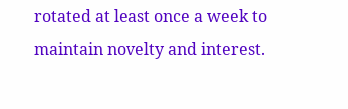rotated at least once a week to maintain novelty and interest.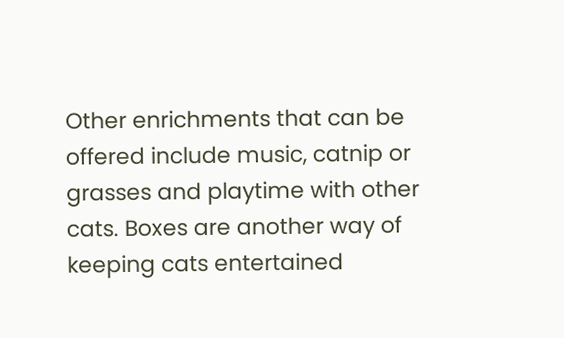Other enrichments that can be offered include music, catnip or grasses and playtime with other cats. Boxes are another way of keeping cats entertained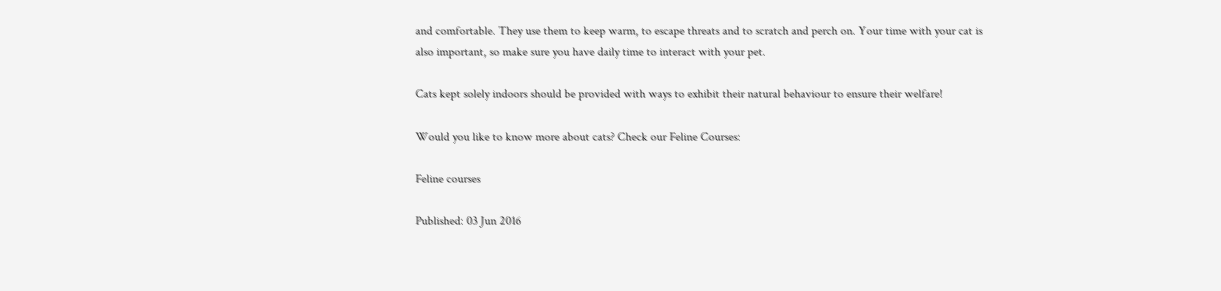and comfortable. They use them to keep warm, to escape threats and to scratch and perch on. Your time with your cat is also important, so make sure you have daily time to interact with your pet.

Cats kept solely indoors should be provided with ways to exhibit their natural behaviour to ensure their welfare!

Would you like to know more about cats? Check our Feline Courses:

Feline courses

Published: 03 Jun 2016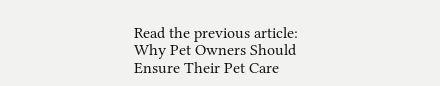Read the previous article: Why Pet Owners Should Ensure Their Pet Care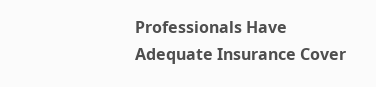Professionals Have Adequate Insurance Cover